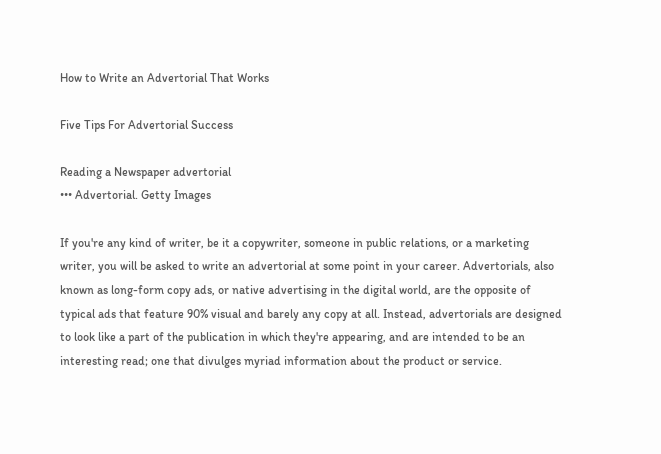How to Write an Advertorial That Works

Five Tips For Advertorial Success

Reading a Newspaper advertorial
••• Advertorial. Getty Images

If you're any kind of writer, be it a copywriter, someone in public relations, or a marketing writer, you will be asked to write an advertorial at some point in your career. Advertorials, also known as long-form copy ads, or native advertising in the digital world, are the opposite of typical ads that feature 90% visual and barely any copy at all. Instead, advertorials are designed to look like a part of the publication in which they're appearing, and are intended to be an interesting read; one that divulges myriad information about the product or service.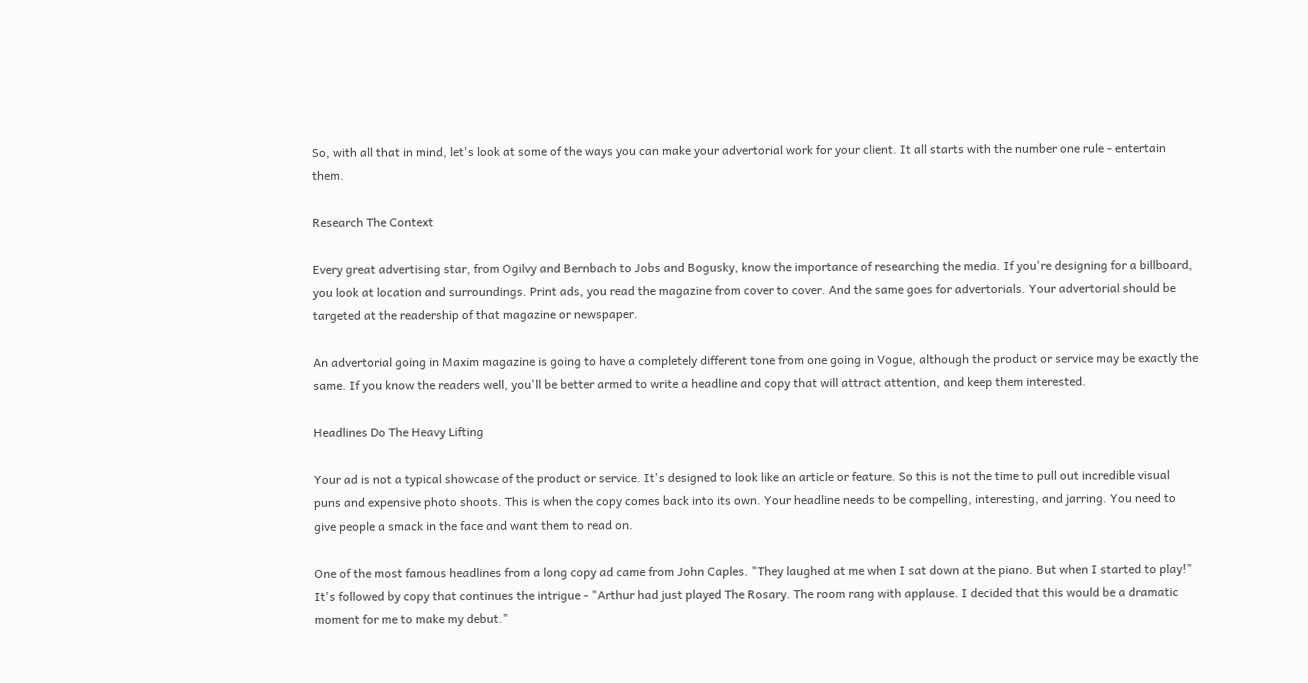So, with all that in mind, let's look at some of the ways you can make your advertorial work for your client. It all starts with the number one rule - entertain them.

Research The Context

Every great advertising star, from Ogilvy and Bernbach to Jobs and Bogusky, know the importance of researching the media. If you're designing for a billboard, you look at location and surroundings. Print ads, you read the magazine from cover to cover. And the same goes for advertorials. Your advertorial should be targeted at the readership of that magazine or newspaper.

An advertorial going in Maxim magazine is going to have a completely different tone from one going in Vogue, although the product or service may be exactly the same. If you know the readers well, you'll be better armed to write a headline and copy that will attract attention, and keep them interested.

Headlines Do The Heavy Lifting

Your ad is not a typical showcase of the product or service. It's designed to look like an article or feature. So this is not the time to pull out incredible visual puns and expensive photo shoots. This is when the copy comes back into its own. Your headline needs to be compelling, interesting, and jarring. You need to give people a smack in the face and want them to read on.

One of the most famous headlines from a long copy ad came from John Caples. "They laughed at me when I sat down at the piano. But when I started to play!" It's followed by copy that continues the intrigue - "Arthur had just played The Rosary. The room rang with applause. I decided that this would be a dramatic moment for me to make my debut."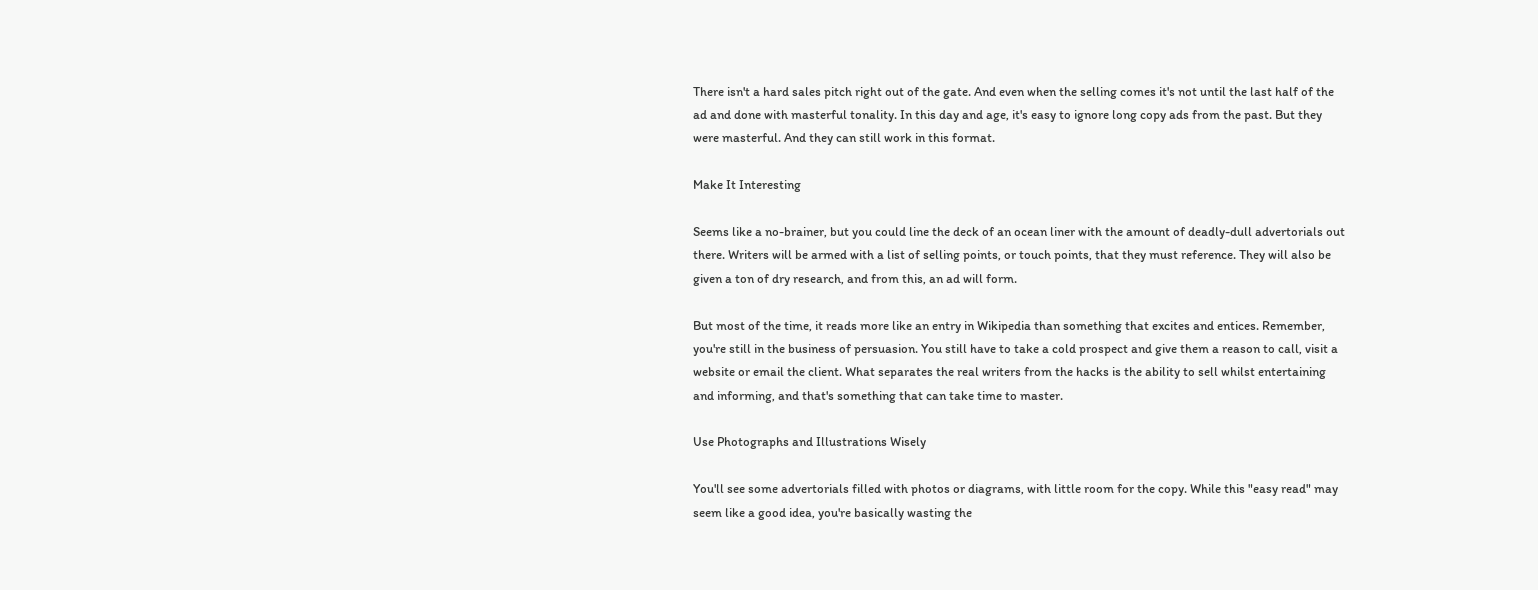There isn't a hard sales pitch right out of the gate. And even when the selling comes it's not until the last half of the ad and done with masterful tonality. In this day and age, it's easy to ignore long copy ads from the past. But they were masterful. And they can still work in this format.

Make It Interesting

Seems like a no-brainer, but you could line the deck of an ocean liner with the amount of deadly-dull advertorials out there. Writers will be armed with a list of selling points, or touch points, that they must reference. They will also be given a ton of dry research, and from this, an ad will form.

But most of the time, it reads more like an entry in Wikipedia than something that excites and entices. Remember, you're still in the business of persuasion. You still have to take a cold prospect and give them a reason to call, visit a website or email the client. What separates the real writers from the hacks is the ability to sell whilst entertaining and informing, and that's something that can take time to master.

Use Photographs and Illustrations Wisely

You'll see some advertorials filled with photos or diagrams, with little room for the copy. While this "easy read" may seem like a good idea, you're basically wasting the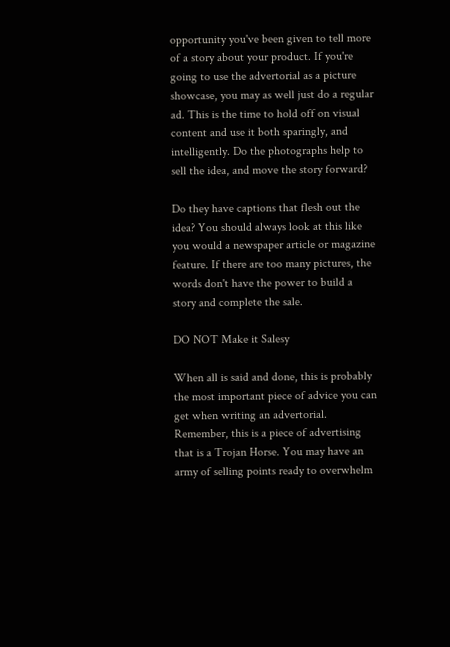opportunity you've been given to tell more of a story about your product. If you're going to use the advertorial as a picture showcase, you may as well just do a regular ad. This is the time to hold off on visual content and use it both sparingly, and intelligently. Do the photographs help to sell the idea, and move the story forward?

Do they have captions that flesh out the idea? You should always look at this like you would a newspaper article or magazine feature. If there are too many pictures, the words don't have the power to build a story and complete the sale.

DO NOT Make it Salesy

When all is said and done, this is probably the most important piece of advice you can get when writing an advertorial. Remember, this is a piece of advertising that is a Trojan Horse. You may have an army of selling points ready to overwhelm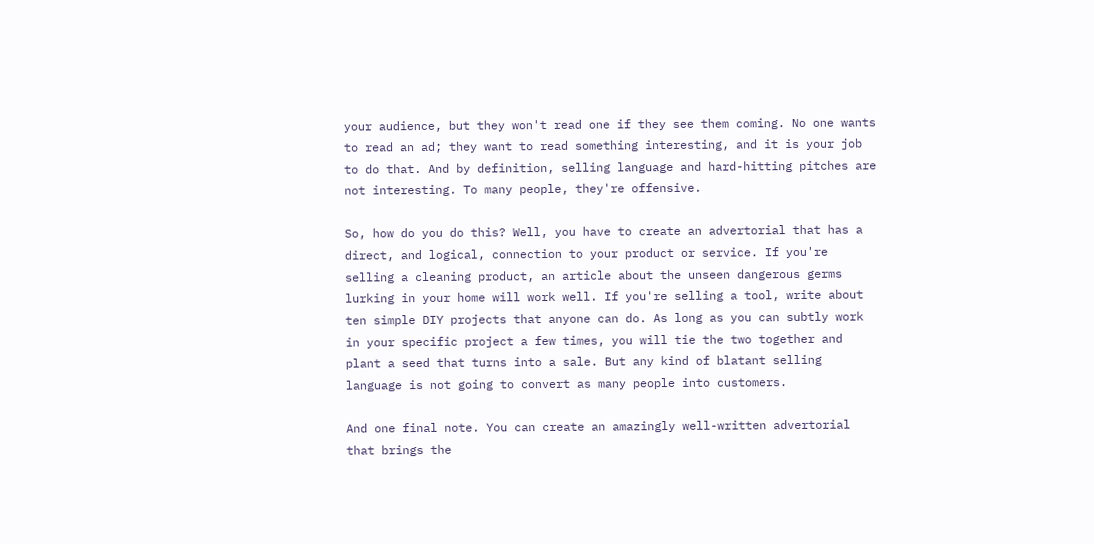your audience, but they won't read one if they see them coming. No one wants to read an ad; they want to read something interesting, and it is your job to do that. And by definition, selling language and hard-hitting pitches are not interesting. To many people, they're offensive.

So, how do you do this? Well, you have to create an advertorial that has a direct, and logical, connection to your product or service. If you're selling a cleaning product, an article about the unseen dangerous germs lurking in your home will work well. If you're selling a tool, write about ten simple DIY projects that anyone can do. As long as you can subtly work in your specific project a few times, you will tie the two together and plant a seed that turns into a sale. But any kind of blatant selling language is not going to convert as many people into customers.

And one final note. You can create an amazingly well-written advertorial that brings the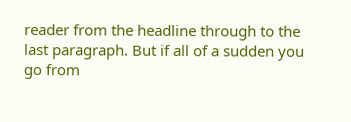reader from the headline through to the last paragraph. But if all of a sudden you go from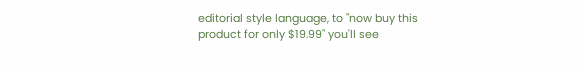editorial style language, to "now buy this product for only $19.99" you'll see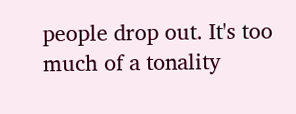people drop out. It's too much of a tonality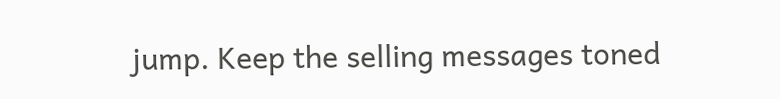jump. Keep the selling messages toned